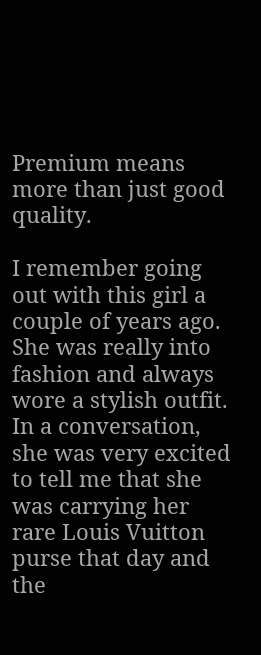Premium means more than just good quality.

I remember going out with this girl a couple of years ago. She was really into fashion and always wore a stylish outfit. In a conversation, she was very excited to tell me that she was carrying her rare Louis Vuitton purse that day and the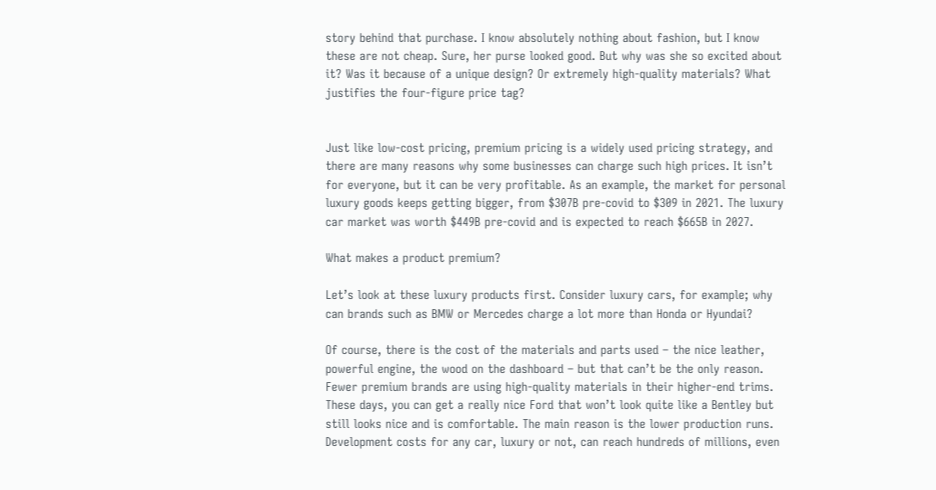story behind that purchase. I know absolutely nothing about fashion, but I know these are not cheap. Sure, her purse looked good. But why was she so excited about it? Was it because of a unique design? Or extremely high-quality materials? What justifies the four-figure price tag?


Just like low-cost pricing, premium pricing is a widely used pricing strategy, and there are many reasons why some businesses can charge such high prices. It isn’t for everyone, but it can be very profitable. As an example, the market for personal luxury goods keeps getting bigger, from $307B pre-covid to $309 in 2021. The luxury car market was worth $449B pre-covid and is expected to reach $665B in 2027.

What makes a product premium?

Let’s look at these luxury products first. Consider luxury cars, for example; why can brands such as BMW or Mercedes charge a lot more than Honda or Hyundai?

Of course, there is the cost of the materials and parts used – the nice leather, powerful engine, the wood on the dashboard – but that can’t be the only reason. Fewer premium brands are using high-quality materials in their higher-end trims. These days, you can get a really nice Ford that won’t look quite like a Bentley but still looks nice and is comfortable. The main reason is the lower production runs. Development costs for any car, luxury or not, can reach hundreds of millions, even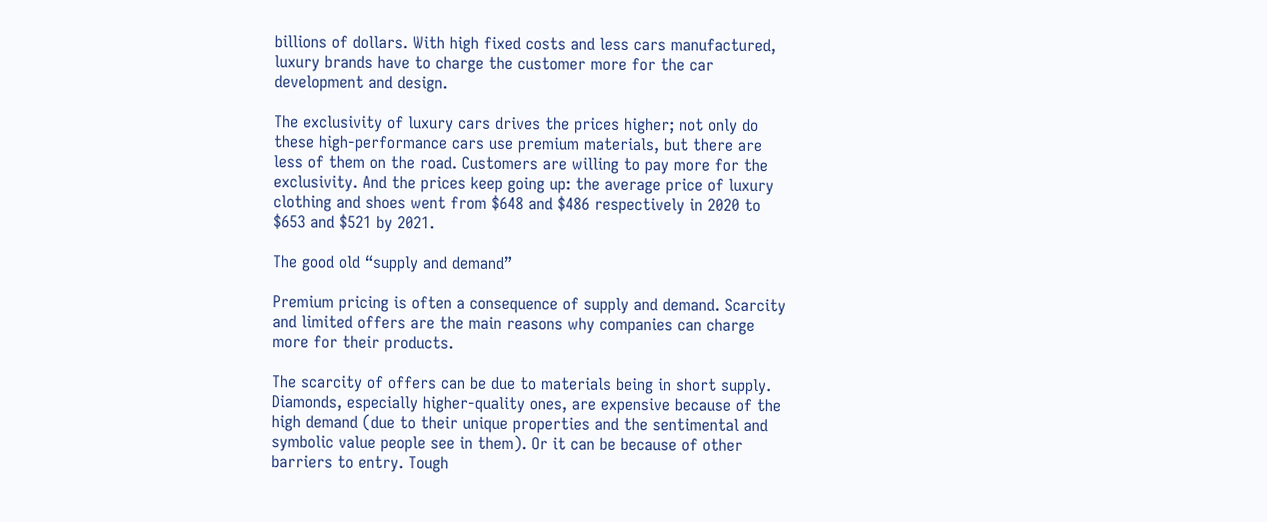billions of dollars. With high fixed costs and less cars manufactured, luxury brands have to charge the customer more for the car development and design.

The exclusivity of luxury cars drives the prices higher; not only do these high-performance cars use premium materials, but there are less of them on the road. Customers are willing to pay more for the exclusivity. And the prices keep going up: the average price of luxury clothing and shoes went from $648 and $486 respectively in 2020 to $653 and $521 by 2021.

The good old “supply and demand”

Premium pricing is often a consequence of supply and demand. Scarcity and limited offers are the main reasons why companies can charge more for their products.

The scarcity of offers can be due to materials being in short supply. Diamonds, especially higher-quality ones, are expensive because of the high demand (due to their unique properties and the sentimental and symbolic value people see in them). Or it can be because of other barriers to entry. Tough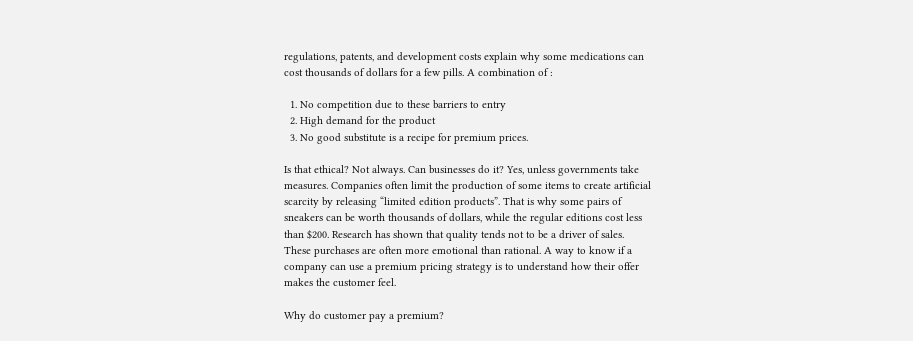regulations, patents, and development costs explain why some medications can cost thousands of dollars for a few pills. A combination of :

  1. No competition due to these barriers to entry
  2. High demand for the product
  3. No good substitute is a recipe for premium prices.

Is that ethical? Not always. Can businesses do it? Yes, unless governments take measures. Companies often limit the production of some items to create artificial scarcity by releasing “limited edition products”. That is why some pairs of sneakers can be worth thousands of dollars, while the regular editions cost less than $200. Research has shown that quality tends not to be a driver of sales. These purchases are often more emotional than rational. A way to know if a company can use a premium pricing strategy is to understand how their offer makes the customer feel.

Why do customer pay a premium?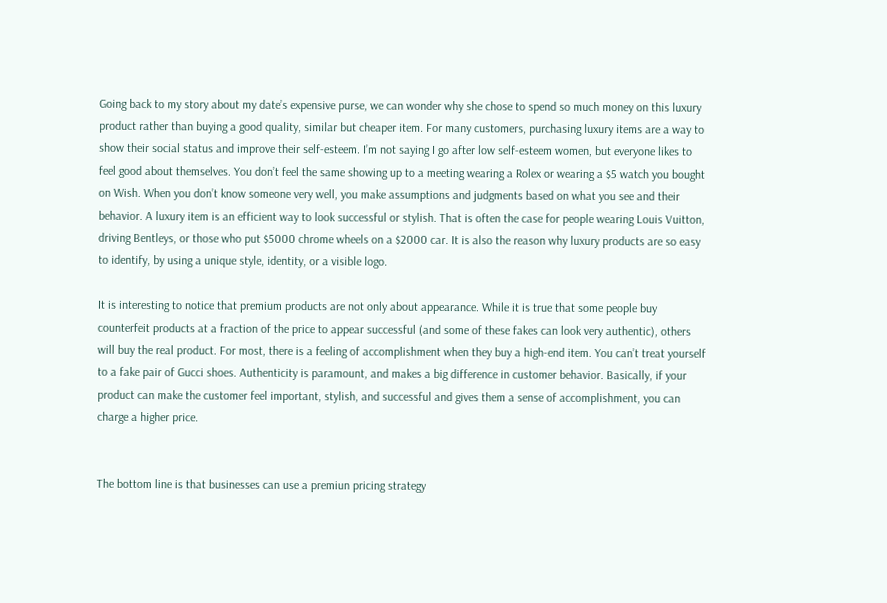Going back to my story about my date’s expensive purse, we can wonder why she chose to spend so much money on this luxury product rather than buying a good quality, similar but cheaper item. For many customers, purchasing luxury items are a way to show their social status and improve their self-esteem. I’m not saying I go after low self-esteem women, but everyone likes to feel good about themselves. You don’t feel the same showing up to a meeting wearing a Rolex or wearing a $5 watch you bought on Wish. When you don’t know someone very well, you make assumptions and judgments based on what you see and their behavior. A luxury item is an efficient way to look successful or stylish. That is often the case for people wearing Louis Vuitton, driving Bentleys, or those who put $5000 chrome wheels on a $2000 car. It is also the reason why luxury products are so easy to identify, by using a unique style, identity, or a visible logo.

It is interesting to notice that premium products are not only about appearance. While it is true that some people buy counterfeit products at a fraction of the price to appear successful (and some of these fakes can look very authentic), others will buy the real product. For most, there is a feeling of accomplishment when they buy a high-end item. You can’t treat yourself to a fake pair of Gucci shoes. Authenticity is paramount, and makes a big difference in customer behavior. Basically, if your product can make the customer feel important, stylish, and successful and gives them a sense of accomplishment, you can charge a higher price.


The bottom line is that businesses can use a premiun pricing strategy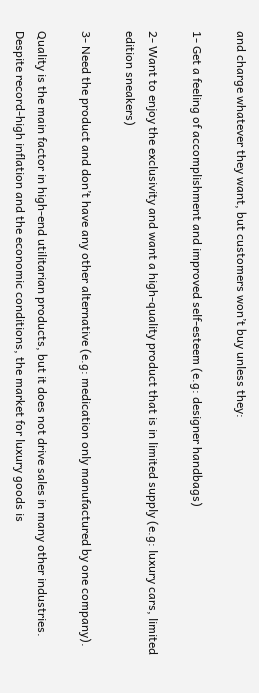and charge whatever they want, but customers won’t buy unless they:

1- Get a feeling of accomplishment and improved self-esteem (e.g: designer handbags)

2- Want to enjoy the exclusivity and want a high-quality product that is in limited supply (e.g: luxury cars, limited edition sneakers)

3- Need the product and don’t have any other alternative (e.g: medication only manufactured by one company).

Quality is the main factor in high-end utilitarian products, but it does not drive sales in many other industries. Despite record-high inflation and the economic conditions, the market for luxury goods is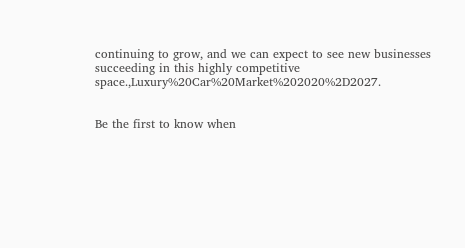continuing to grow, and we can expect to see new businesses succeeding in this highly competitive space.,Luxury%20Car%20Market%202020%2D2027.


Be the first to know when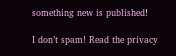something new is published!

I don’t spam! Read the privacy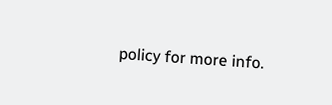policy for more info.